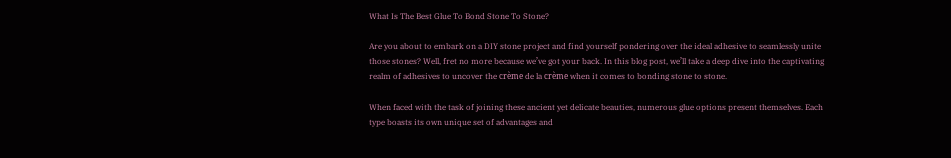What Is The Best Glue To Bond Stone To Stone?

Are you about to embark on a DIY stone project and find yourself pondering over the ideal adhesive to seamlessly unite those stones? Well, fret no more because we’ve got your back. In this blog post, we’ll take a deep dive into the captivating realm of adhesives to uncover the crème de la crème when it comes to bonding stone to stone.

When faced with the task of joining these ancient yet delicate beauties, numerous glue options present themselves. Each type boasts its own unique set of advantages and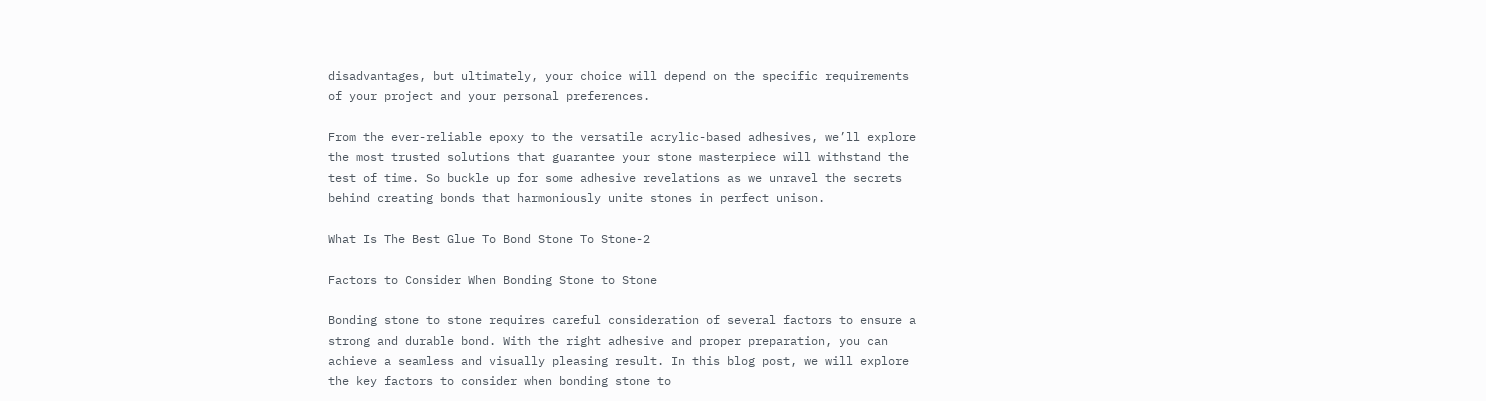disadvantages, but ultimately, your choice will depend on the specific requirements of your project and your personal preferences.

From the ever-reliable epoxy to the versatile acrylic-based adhesives, we’ll explore the most trusted solutions that guarantee your stone masterpiece will withstand the test of time. So buckle up for some adhesive revelations as we unravel the secrets behind creating bonds that harmoniously unite stones in perfect unison.

What Is The Best Glue To Bond Stone To Stone-2

Factors to Consider When Bonding Stone to Stone

Bonding stone to stone requires careful consideration of several factors to ensure a strong and durable bond. With the right adhesive and proper preparation, you can achieve a seamless and visually pleasing result. In this blog post, we will explore the key factors to consider when bonding stone to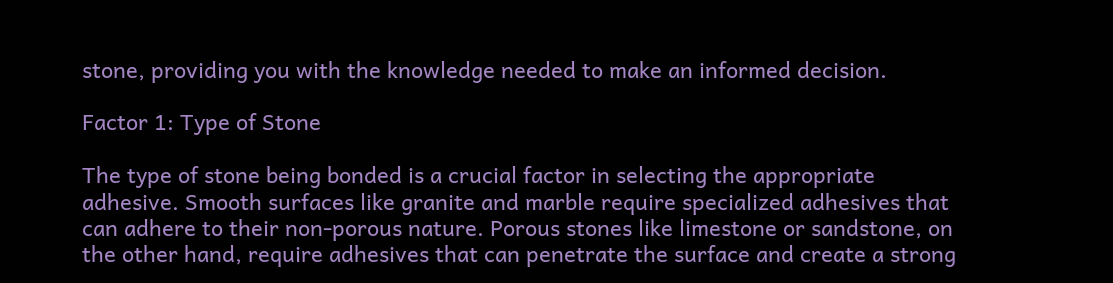stone, providing you with the knowledge needed to make an informed decision.

Factor 1: Type of Stone

The type of stone being bonded is a crucial factor in selecting the appropriate adhesive. Smooth surfaces like granite and marble require specialized adhesives that can adhere to their non-porous nature. Porous stones like limestone or sandstone, on the other hand, require adhesives that can penetrate the surface and create a strong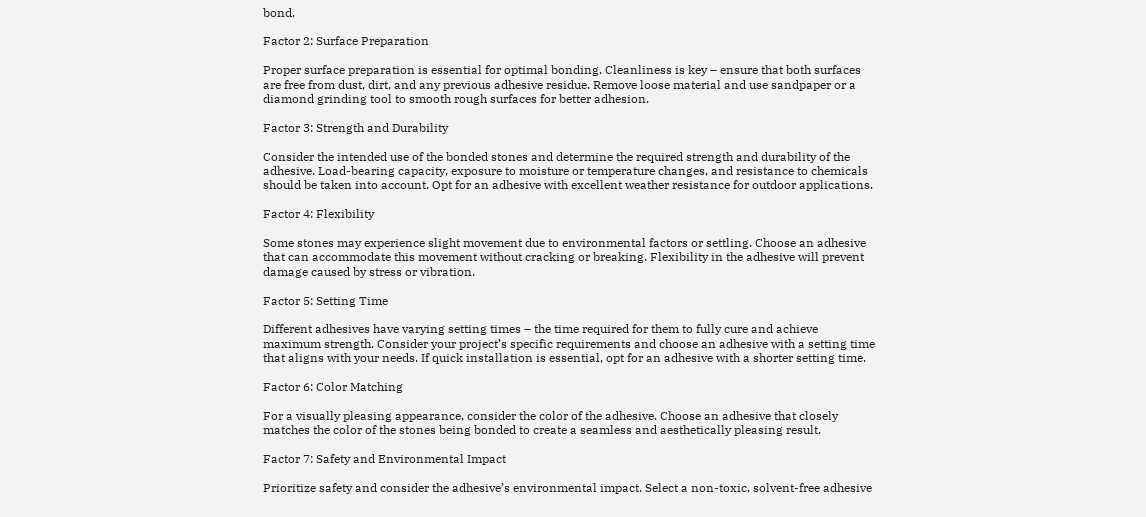bond.

Factor 2: Surface Preparation

Proper surface preparation is essential for optimal bonding. Cleanliness is key – ensure that both surfaces are free from dust, dirt, and any previous adhesive residue. Remove loose material and use sandpaper or a diamond grinding tool to smooth rough surfaces for better adhesion.

Factor 3: Strength and Durability

Consider the intended use of the bonded stones and determine the required strength and durability of the adhesive. Load-bearing capacity, exposure to moisture or temperature changes, and resistance to chemicals should be taken into account. Opt for an adhesive with excellent weather resistance for outdoor applications.

Factor 4: Flexibility

Some stones may experience slight movement due to environmental factors or settling. Choose an adhesive that can accommodate this movement without cracking or breaking. Flexibility in the adhesive will prevent damage caused by stress or vibration.

Factor 5: Setting Time

Different adhesives have varying setting times – the time required for them to fully cure and achieve maximum strength. Consider your project’s specific requirements and choose an adhesive with a setting time that aligns with your needs. If quick installation is essential, opt for an adhesive with a shorter setting time.

Factor 6: Color Matching

For a visually pleasing appearance, consider the color of the adhesive. Choose an adhesive that closely matches the color of the stones being bonded to create a seamless and aesthetically pleasing result.

Factor 7: Safety and Environmental Impact

Prioritize safety and consider the adhesive’s environmental impact. Select a non-toxic, solvent-free adhesive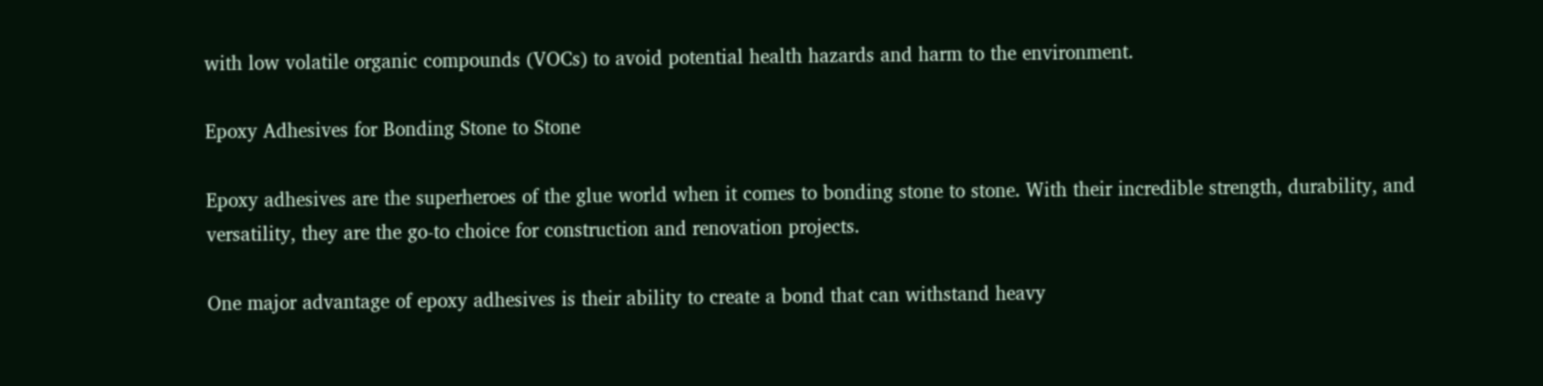with low volatile organic compounds (VOCs) to avoid potential health hazards and harm to the environment.

Epoxy Adhesives for Bonding Stone to Stone

Epoxy adhesives are the superheroes of the glue world when it comes to bonding stone to stone. With their incredible strength, durability, and versatility, they are the go-to choice for construction and renovation projects.

One major advantage of epoxy adhesives is their ability to create a bond that can withstand heavy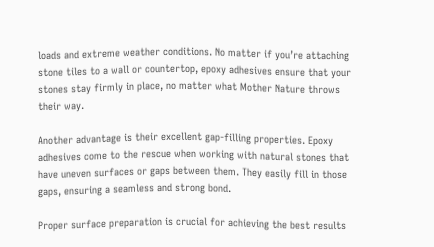loads and extreme weather conditions. No matter if you’re attaching stone tiles to a wall or countertop, epoxy adhesives ensure that your stones stay firmly in place, no matter what Mother Nature throws their way.

Another advantage is their excellent gap-filling properties. Epoxy adhesives come to the rescue when working with natural stones that have uneven surfaces or gaps between them. They easily fill in those gaps, ensuring a seamless and strong bond.

Proper surface preparation is crucial for achieving the best results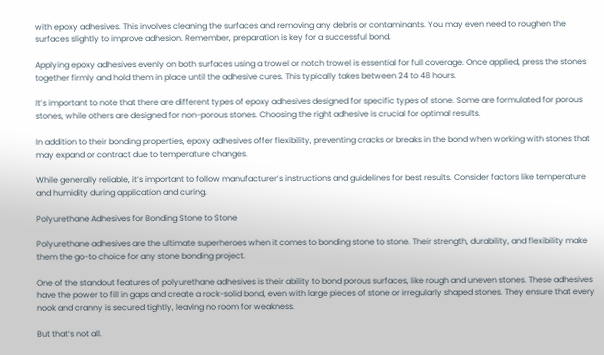with epoxy adhesives. This involves cleaning the surfaces and removing any debris or contaminants. You may even need to roughen the surfaces slightly to improve adhesion. Remember, preparation is key for a successful bond.

Applying epoxy adhesives evenly on both surfaces using a trowel or notch trowel is essential for full coverage. Once applied, press the stones together firmly and hold them in place until the adhesive cures. This typically takes between 24 to 48 hours.

It’s important to note that there are different types of epoxy adhesives designed for specific types of stone. Some are formulated for porous stones, while others are designed for non-porous stones. Choosing the right adhesive is crucial for optimal results.

In addition to their bonding properties, epoxy adhesives offer flexibility, preventing cracks or breaks in the bond when working with stones that may expand or contract due to temperature changes.

While generally reliable, it’s important to follow manufacturer’s instructions and guidelines for best results. Consider factors like temperature and humidity during application and curing.

Polyurethane Adhesives for Bonding Stone to Stone

Polyurethane adhesives are the ultimate superheroes when it comes to bonding stone to stone. Their strength, durability, and flexibility make them the go-to choice for any stone bonding project.

One of the standout features of polyurethane adhesives is their ability to bond porous surfaces, like rough and uneven stones. These adhesives have the power to fill in gaps and create a rock-solid bond, even with large pieces of stone or irregularly shaped stones. They ensure that every nook and cranny is secured tightly, leaving no room for weakness.

But that’s not all.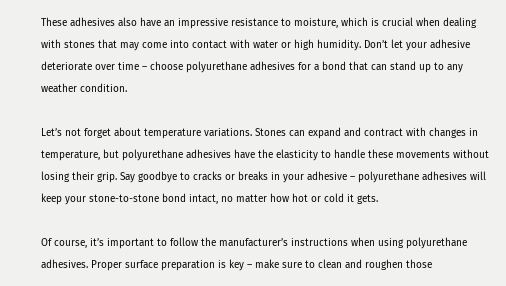These adhesives also have an impressive resistance to moisture, which is crucial when dealing with stones that may come into contact with water or high humidity. Don’t let your adhesive deteriorate over time – choose polyurethane adhesives for a bond that can stand up to any weather condition.

Let’s not forget about temperature variations. Stones can expand and contract with changes in temperature, but polyurethane adhesives have the elasticity to handle these movements without losing their grip. Say goodbye to cracks or breaks in your adhesive – polyurethane adhesives will keep your stone-to-stone bond intact, no matter how hot or cold it gets.

Of course, it’s important to follow the manufacturer’s instructions when using polyurethane adhesives. Proper surface preparation is key – make sure to clean and roughen those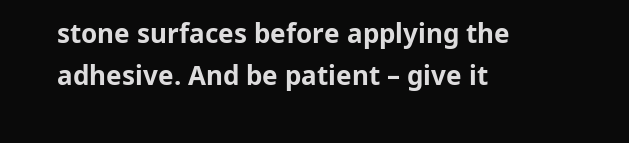stone surfaces before applying the adhesive. And be patient – give it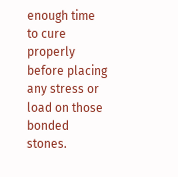enough time to cure properly before placing any stress or load on those bonded stones.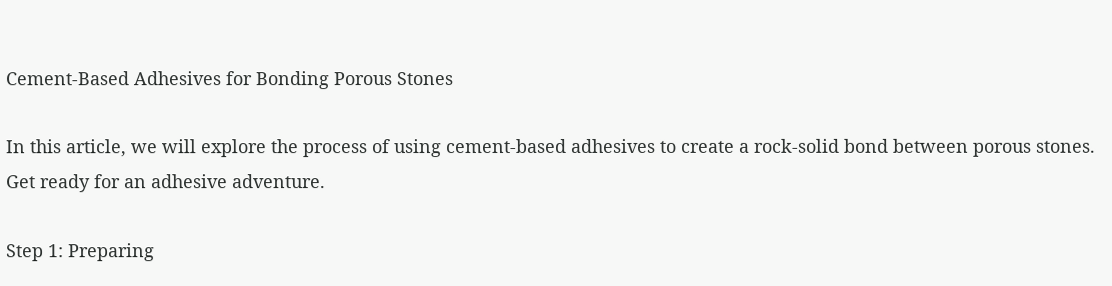Cement-Based Adhesives for Bonding Porous Stones

In this article, we will explore the process of using cement-based adhesives to create a rock-solid bond between porous stones. Get ready for an adhesive adventure.

Step 1: Preparing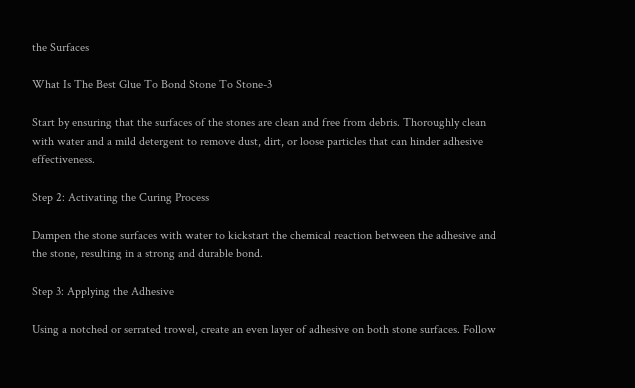the Surfaces

What Is The Best Glue To Bond Stone To Stone-3

Start by ensuring that the surfaces of the stones are clean and free from debris. Thoroughly clean with water and a mild detergent to remove dust, dirt, or loose particles that can hinder adhesive effectiveness.

Step 2: Activating the Curing Process

Dampen the stone surfaces with water to kickstart the chemical reaction between the adhesive and the stone, resulting in a strong and durable bond.

Step 3: Applying the Adhesive

Using a notched or serrated trowel, create an even layer of adhesive on both stone surfaces. Follow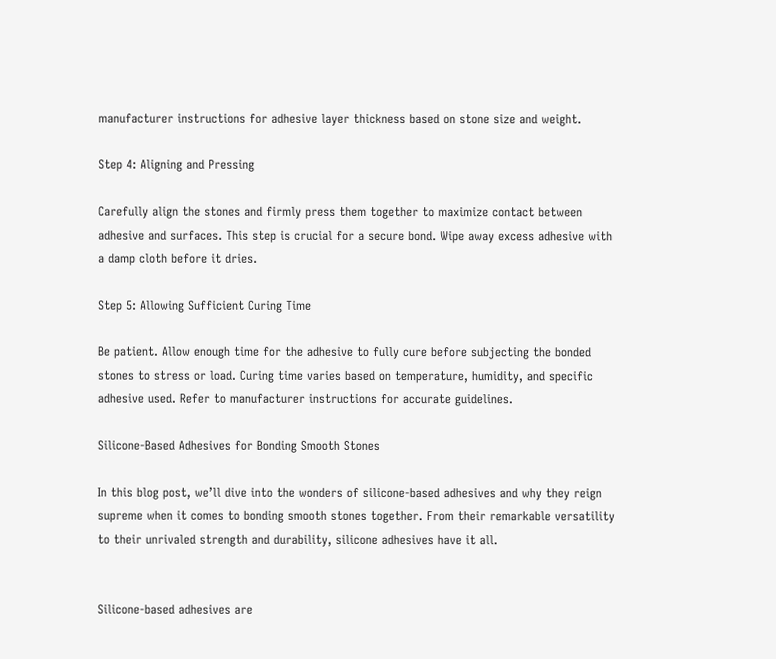manufacturer instructions for adhesive layer thickness based on stone size and weight.

Step 4: Aligning and Pressing

Carefully align the stones and firmly press them together to maximize contact between adhesive and surfaces. This step is crucial for a secure bond. Wipe away excess adhesive with a damp cloth before it dries.

Step 5: Allowing Sufficient Curing Time

Be patient. Allow enough time for the adhesive to fully cure before subjecting the bonded stones to stress or load. Curing time varies based on temperature, humidity, and specific adhesive used. Refer to manufacturer instructions for accurate guidelines.

Silicone-Based Adhesives for Bonding Smooth Stones

In this blog post, we’ll dive into the wonders of silicone-based adhesives and why they reign supreme when it comes to bonding smooth stones together. From their remarkable versatility to their unrivaled strength and durability, silicone adhesives have it all.


Silicone-based adhesives are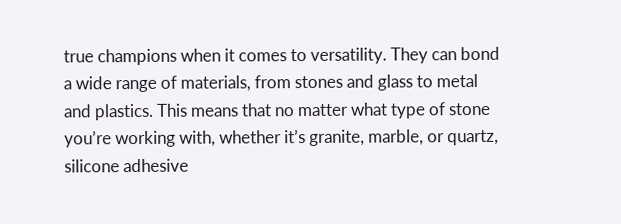true champions when it comes to versatility. They can bond a wide range of materials, from stones and glass to metal and plastics. This means that no matter what type of stone you’re working with, whether it’s granite, marble, or quartz, silicone adhesive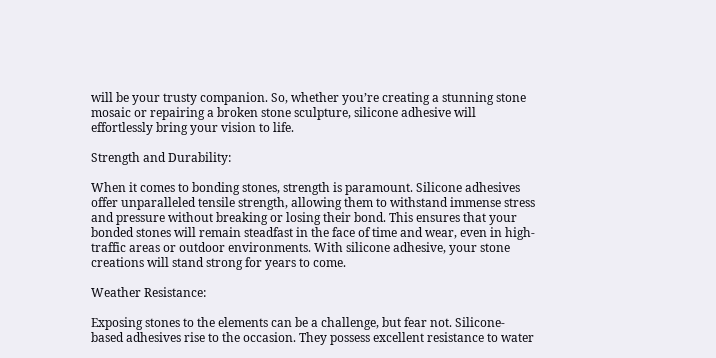will be your trusty companion. So, whether you’re creating a stunning stone mosaic or repairing a broken stone sculpture, silicone adhesive will effortlessly bring your vision to life.

Strength and Durability:

When it comes to bonding stones, strength is paramount. Silicone adhesives offer unparalleled tensile strength, allowing them to withstand immense stress and pressure without breaking or losing their bond. This ensures that your bonded stones will remain steadfast in the face of time and wear, even in high-traffic areas or outdoor environments. With silicone adhesive, your stone creations will stand strong for years to come.

Weather Resistance:

Exposing stones to the elements can be a challenge, but fear not. Silicone-based adhesives rise to the occasion. They possess excellent resistance to water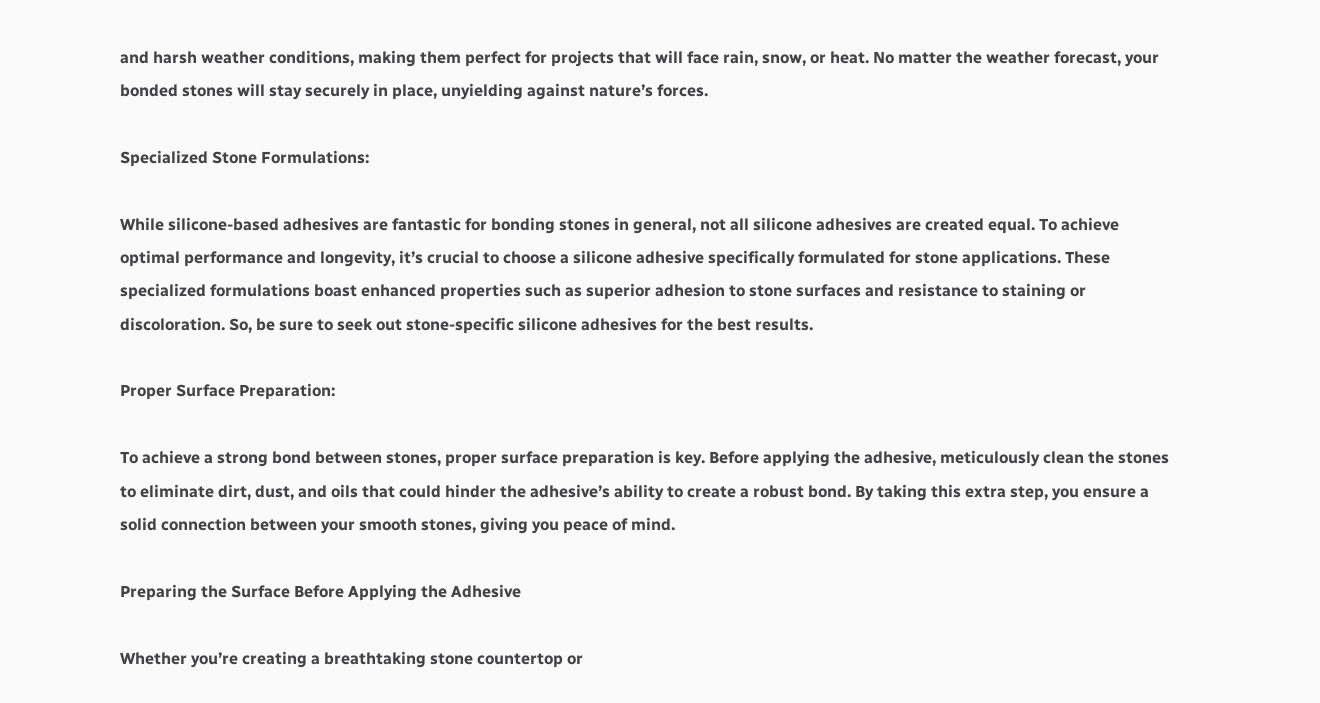and harsh weather conditions, making them perfect for projects that will face rain, snow, or heat. No matter the weather forecast, your bonded stones will stay securely in place, unyielding against nature’s forces.

Specialized Stone Formulations:

While silicone-based adhesives are fantastic for bonding stones in general, not all silicone adhesives are created equal. To achieve optimal performance and longevity, it’s crucial to choose a silicone adhesive specifically formulated for stone applications. These specialized formulations boast enhanced properties such as superior adhesion to stone surfaces and resistance to staining or discoloration. So, be sure to seek out stone-specific silicone adhesives for the best results.

Proper Surface Preparation:

To achieve a strong bond between stones, proper surface preparation is key. Before applying the adhesive, meticulously clean the stones to eliminate dirt, dust, and oils that could hinder the adhesive’s ability to create a robust bond. By taking this extra step, you ensure a solid connection between your smooth stones, giving you peace of mind.

Preparing the Surface Before Applying the Adhesive

Whether you’re creating a breathtaking stone countertop or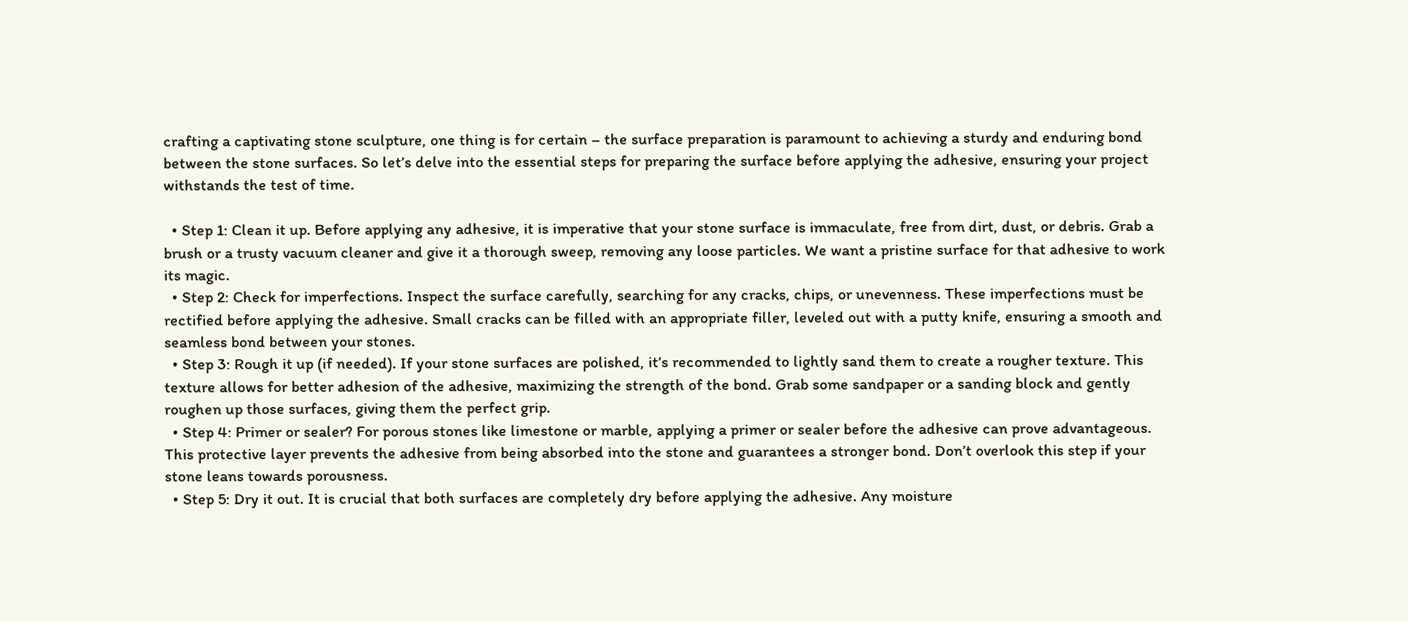crafting a captivating stone sculpture, one thing is for certain – the surface preparation is paramount to achieving a sturdy and enduring bond between the stone surfaces. So let’s delve into the essential steps for preparing the surface before applying the adhesive, ensuring your project withstands the test of time.

  • Step 1: Clean it up. Before applying any adhesive, it is imperative that your stone surface is immaculate, free from dirt, dust, or debris. Grab a brush or a trusty vacuum cleaner and give it a thorough sweep, removing any loose particles. We want a pristine surface for that adhesive to work its magic.
  • Step 2: Check for imperfections. Inspect the surface carefully, searching for any cracks, chips, or unevenness. These imperfections must be rectified before applying the adhesive. Small cracks can be filled with an appropriate filler, leveled out with a putty knife, ensuring a smooth and seamless bond between your stones.
  • Step 3: Rough it up (if needed). If your stone surfaces are polished, it’s recommended to lightly sand them to create a rougher texture. This texture allows for better adhesion of the adhesive, maximizing the strength of the bond. Grab some sandpaper or a sanding block and gently roughen up those surfaces, giving them the perfect grip.
  • Step 4: Primer or sealer? For porous stones like limestone or marble, applying a primer or sealer before the adhesive can prove advantageous. This protective layer prevents the adhesive from being absorbed into the stone and guarantees a stronger bond. Don’t overlook this step if your stone leans towards porousness.
  • Step 5: Dry it out. It is crucial that both surfaces are completely dry before applying the adhesive. Any moisture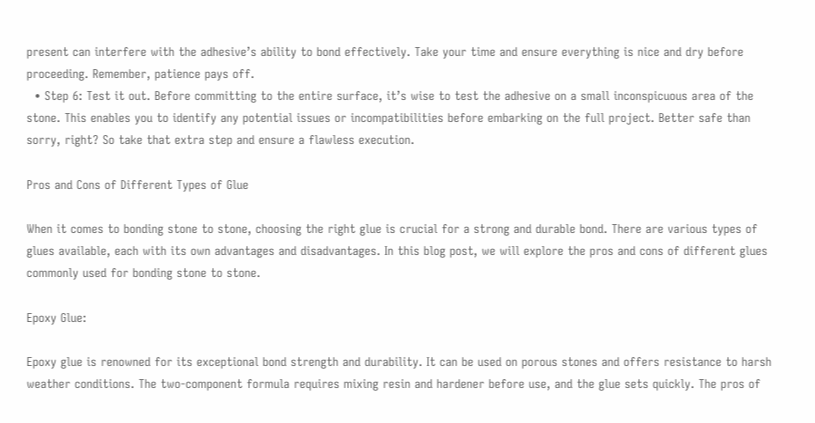present can interfere with the adhesive’s ability to bond effectively. Take your time and ensure everything is nice and dry before proceeding. Remember, patience pays off.
  • Step 6: Test it out. Before committing to the entire surface, it’s wise to test the adhesive on a small inconspicuous area of the stone. This enables you to identify any potential issues or incompatibilities before embarking on the full project. Better safe than sorry, right? So take that extra step and ensure a flawless execution.

Pros and Cons of Different Types of Glue

When it comes to bonding stone to stone, choosing the right glue is crucial for a strong and durable bond. There are various types of glues available, each with its own advantages and disadvantages. In this blog post, we will explore the pros and cons of different glues commonly used for bonding stone to stone.

Epoxy Glue:

Epoxy glue is renowned for its exceptional bond strength and durability. It can be used on porous stones and offers resistance to harsh weather conditions. The two-component formula requires mixing resin and hardener before use, and the glue sets quickly. The pros of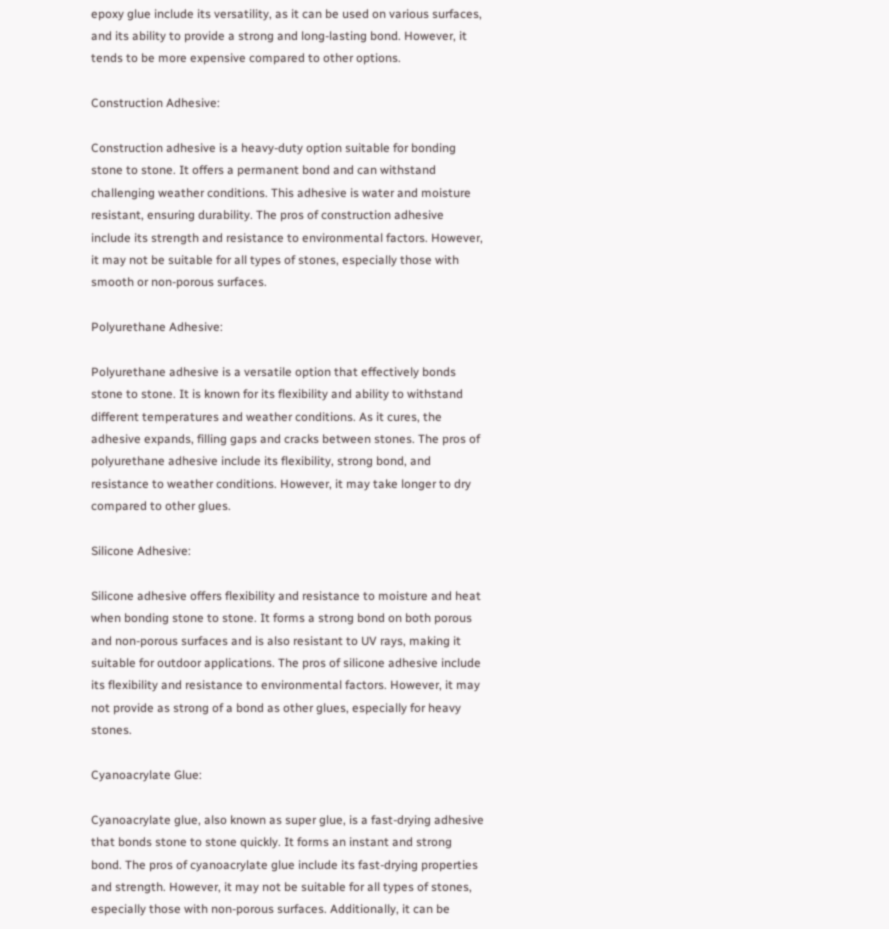epoxy glue include its versatility, as it can be used on various surfaces, and its ability to provide a strong and long-lasting bond. However, it tends to be more expensive compared to other options.

Construction Adhesive:

Construction adhesive is a heavy-duty option suitable for bonding stone to stone. It offers a permanent bond and can withstand challenging weather conditions. This adhesive is water and moisture resistant, ensuring durability. The pros of construction adhesive include its strength and resistance to environmental factors. However, it may not be suitable for all types of stones, especially those with smooth or non-porous surfaces.

Polyurethane Adhesive:

Polyurethane adhesive is a versatile option that effectively bonds stone to stone. It is known for its flexibility and ability to withstand different temperatures and weather conditions. As it cures, the adhesive expands, filling gaps and cracks between stones. The pros of polyurethane adhesive include its flexibility, strong bond, and resistance to weather conditions. However, it may take longer to dry compared to other glues.

Silicone Adhesive:

Silicone adhesive offers flexibility and resistance to moisture and heat when bonding stone to stone. It forms a strong bond on both porous and non-porous surfaces and is also resistant to UV rays, making it suitable for outdoor applications. The pros of silicone adhesive include its flexibility and resistance to environmental factors. However, it may not provide as strong of a bond as other glues, especially for heavy stones.

Cyanoacrylate Glue:

Cyanoacrylate glue, also known as super glue, is a fast-drying adhesive that bonds stone to stone quickly. It forms an instant and strong bond. The pros of cyanoacrylate glue include its fast-drying properties and strength. However, it may not be suitable for all types of stones, especially those with non-porous surfaces. Additionally, it can be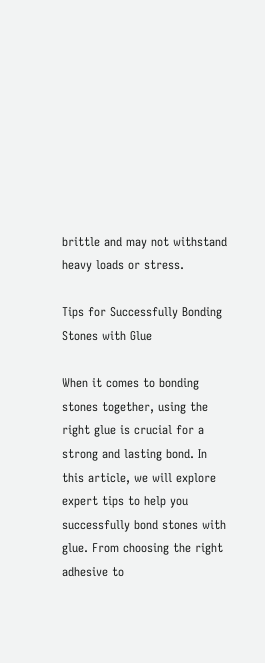brittle and may not withstand heavy loads or stress.

Tips for Successfully Bonding Stones with Glue

When it comes to bonding stones together, using the right glue is crucial for a strong and lasting bond. In this article, we will explore expert tips to help you successfully bond stones with glue. From choosing the right adhesive to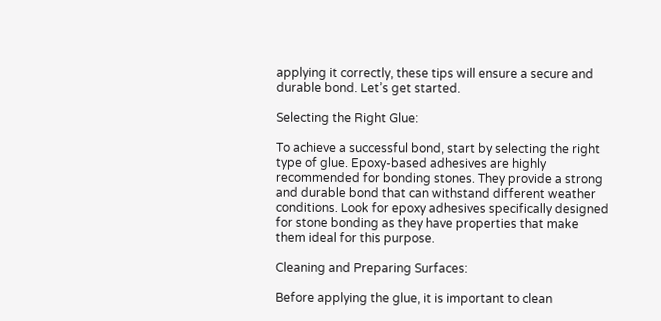applying it correctly, these tips will ensure a secure and durable bond. Let’s get started.

Selecting the Right Glue:

To achieve a successful bond, start by selecting the right type of glue. Epoxy-based adhesives are highly recommended for bonding stones. They provide a strong and durable bond that can withstand different weather conditions. Look for epoxy adhesives specifically designed for stone bonding as they have properties that make them ideal for this purpose.

Cleaning and Preparing Surfaces:

Before applying the glue, it is important to clean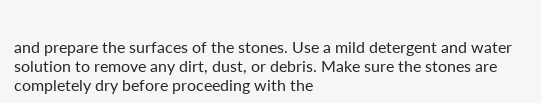and prepare the surfaces of the stones. Use a mild detergent and water solution to remove any dirt, dust, or debris. Make sure the stones are completely dry before proceeding with the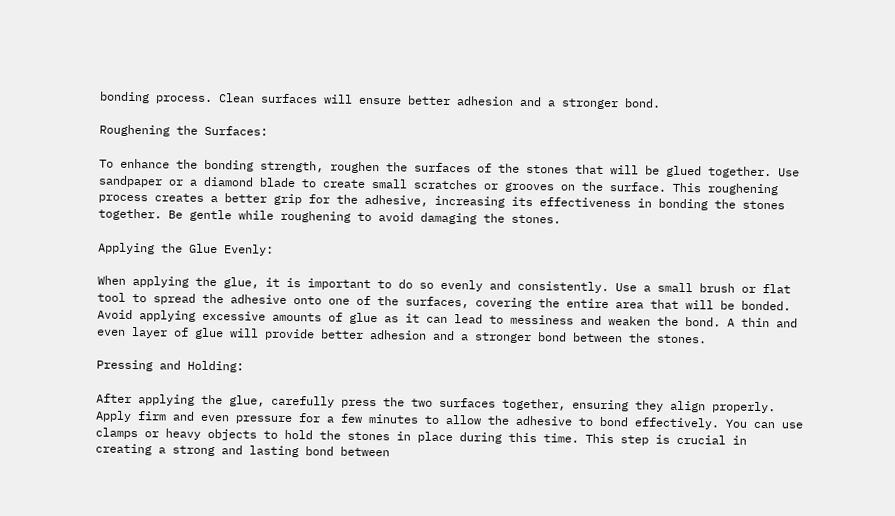bonding process. Clean surfaces will ensure better adhesion and a stronger bond.

Roughening the Surfaces:

To enhance the bonding strength, roughen the surfaces of the stones that will be glued together. Use sandpaper or a diamond blade to create small scratches or grooves on the surface. This roughening process creates a better grip for the adhesive, increasing its effectiveness in bonding the stones together. Be gentle while roughening to avoid damaging the stones.

Applying the Glue Evenly:

When applying the glue, it is important to do so evenly and consistently. Use a small brush or flat tool to spread the adhesive onto one of the surfaces, covering the entire area that will be bonded. Avoid applying excessive amounts of glue as it can lead to messiness and weaken the bond. A thin and even layer of glue will provide better adhesion and a stronger bond between the stones.

Pressing and Holding:

After applying the glue, carefully press the two surfaces together, ensuring they align properly. Apply firm and even pressure for a few minutes to allow the adhesive to bond effectively. You can use clamps or heavy objects to hold the stones in place during this time. This step is crucial in creating a strong and lasting bond between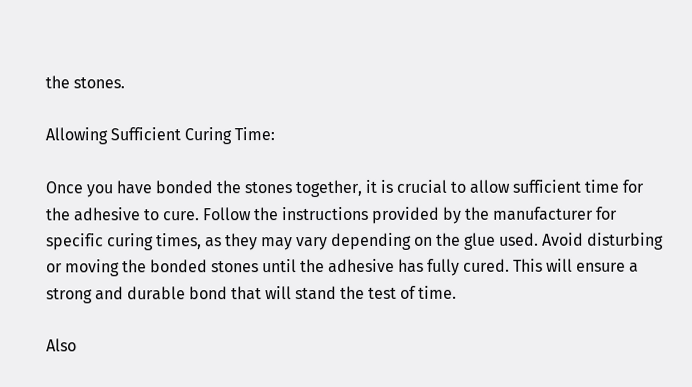the stones.

Allowing Sufficient Curing Time:

Once you have bonded the stones together, it is crucial to allow sufficient time for the adhesive to cure. Follow the instructions provided by the manufacturer for specific curing times, as they may vary depending on the glue used. Avoid disturbing or moving the bonded stones until the adhesive has fully cured. This will ensure a strong and durable bond that will stand the test of time.

Also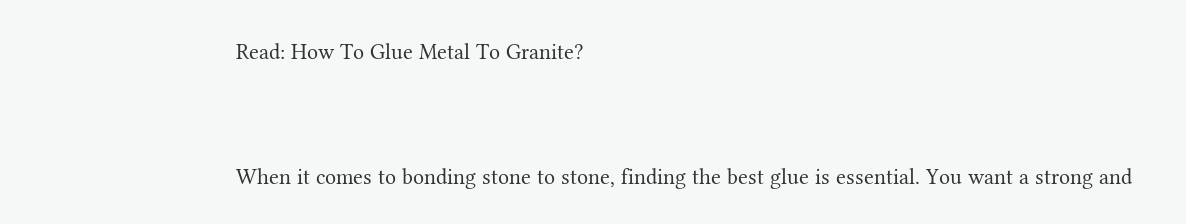Read: How To Glue Metal To Granite?


When it comes to bonding stone to stone, finding the best glue is essential. You want a strong and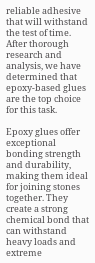reliable adhesive that will withstand the test of time. After thorough research and analysis, we have determined that epoxy-based glues are the top choice for this task.

Epoxy glues offer exceptional bonding strength and durability, making them ideal for joining stones together. They create a strong chemical bond that can withstand heavy loads and extreme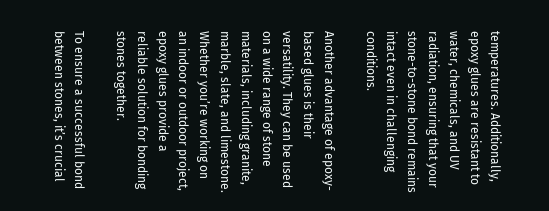temperatures. Additionally, epoxy glues are resistant to water, chemicals, and UV radiation, ensuring that your stone-to-stone bond remains intact even in challenging conditions.

Another advantage of epoxy-based glues is their versatility. They can be used on a wide range of stone materials, including granite, marble, slate, and limestone. Whether you’re working on an indoor or outdoor project, epoxy glues provide a reliable solution for bonding stones together.

To ensure a successful bond between stones, it’s crucial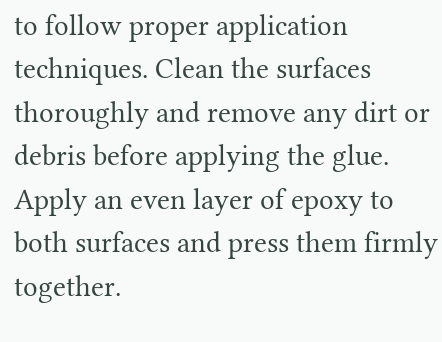to follow proper application techniques. Clean the surfaces thoroughly and remove any dirt or debris before applying the glue. Apply an even layer of epoxy to both surfaces and press them firmly together.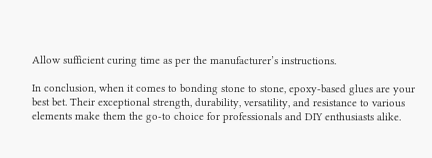Allow sufficient curing time as per the manufacturer’s instructions.

In conclusion, when it comes to bonding stone to stone, epoxy-based glues are your best bet. Their exceptional strength, durability, versatility, and resistance to various elements make them the go-to choice for professionals and DIY enthusiasts alike.